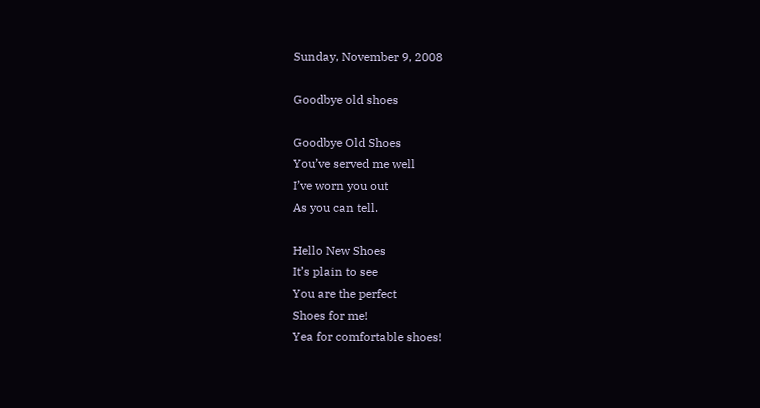Sunday, November 9, 2008

Goodbye old shoes

Goodbye Old Shoes
You’ve served me well
I’ve worn you out
As you can tell.

Hello New Shoes
It’s plain to see
You are the perfect
Shoes for me!
Yea for comfortable shoes!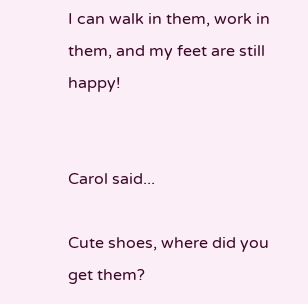I can walk in them, work in them, and my feet are still happy!


Carol said...

Cute shoes, where did you get them?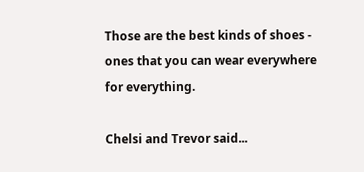Those are the best kinds of shoes - ones that you can wear everywhere for everything.

Chelsi and Trevor said...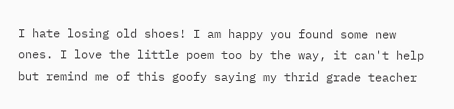I hate losing old shoes! I am happy you found some new ones. I love the little poem too by the way, it can't help but remind me of this goofy saying my thrid grade teacher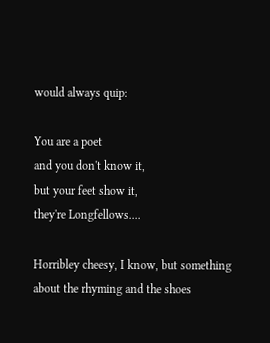would always quip:

You are a poet
and you don't know it,
but your feet show it,
they're Longfellows....

Horribley cheesy, I know, but something about the rhyming and the shoes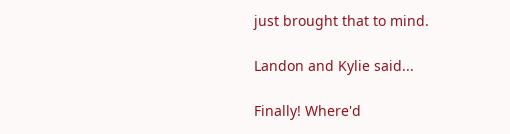just brought that to mind.

Landon and Kylie said...

Finally! Where'd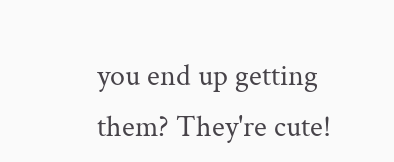you end up getting them? They're cute!